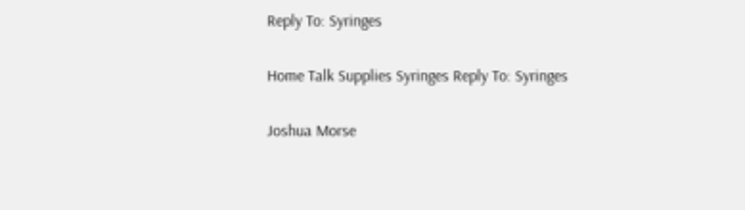Reply To: Syringes

Home Talk Supplies Syringes Reply To: Syringes

Joshua Morse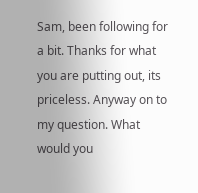Sam, been following for a bit. Thanks for what you are putting out, its priceless. Anyway on to my question. What would you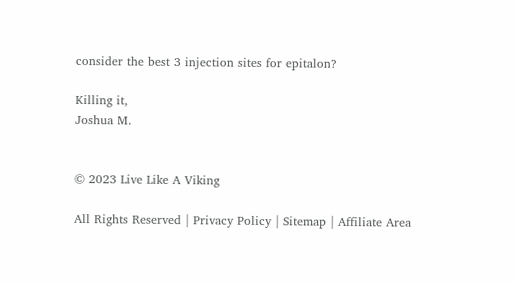consider the best 3 injection sites for epitalon?

Killing it,
Joshua M.


© 2023 Live Like A Viking

All Rights Reserved | Privacy Policy | Sitemap | Affiliate Area